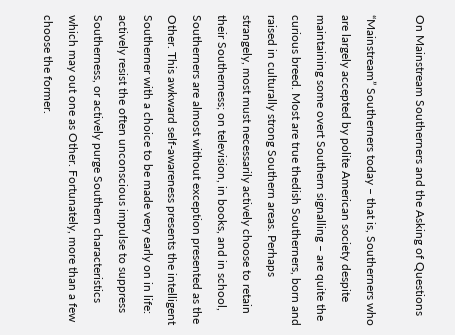On Mainstream Southerners and the Asking of Questions

“Mainstream” Southerners today – that is, Southerners who are largely accepted by polite American society despite maintaining some overt Southern signalling – are quite the curious breed. Most are true thedish Southerners, born and raised in culturally strong Southern areas. Perhaps strangely, most must necessarily actively choose to retain their Southerness; on television, in books, and in school, Southerners are almost without exception presented as the Other. This awkward self-awareness presents the intelligent Southerner with a choice to be made very early on in life: actively resist the often unconscious impulse to suppress Southerness, or actively purge Southern characteristics which may out one as Other. Fortunately, more than a few choose the former.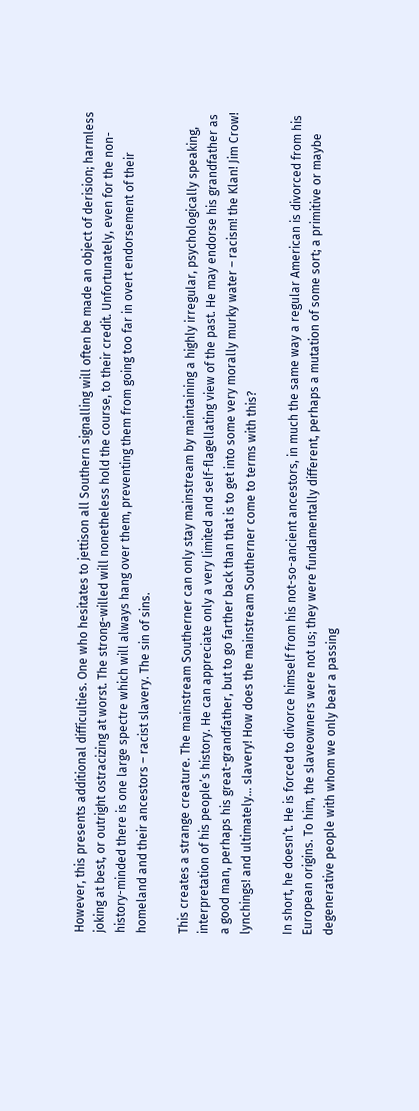However, this presents additional difficulties. One who hesitates to jettison all Southern signalling will often be made an object of derision; harmless joking at best, or outright ostracizing at worst. The strong-willed will nonetheless hold the course, to their credit. Unfortunately, even for the non-history-minded there is one large spectre which will always hang over them, preventing them from going too far in overt endorsement of their homeland and their ancestors – racist slavery. The sin of sins.

This creates a strange creature. The mainstream Southerner can only stay mainstream by maintaining a highly irregular, psychologically speaking, interpretation of his people’s history. He can appreciate only a very limited and self-flagellating view of the past. He may endorse his grandfather as a good man, perhaps his great-grandfather, but to go farther back than that is to get into some very morally murky water – racism! the Klan! Jim Crow! lynchings! and ultimately… slavery! How does the mainstream Southerner come to terms with this?

In short, he doesn’t. He is forced to divorce himself from his not-so-ancient ancestors, in much the same way a regular American is divorced from his European origins. To him, the slaveowners were not us; they were fundamentally different, perhaps a mutation of some sort; a primitive or maybe degenerative people with whom we only bear a passing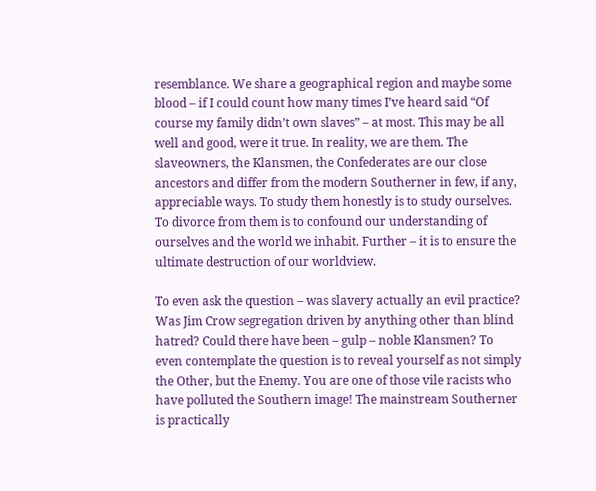resemblance. We share a geographical region and maybe some blood – if I could count how many times I’ve heard said “Of course my family didn’t own slaves” – at most. This may be all well and good, were it true. In reality, we are them. The slaveowners, the Klansmen, the Confederates are our close ancestors and differ from the modern Southerner in few, if any, appreciable ways. To study them honestly is to study ourselves. To divorce from them is to confound our understanding of ourselves and the world we inhabit. Further – it is to ensure the ultimate destruction of our worldview.

To even ask the question – was slavery actually an evil practice? Was Jim Crow segregation driven by anything other than blind hatred? Could there have been – gulp – noble Klansmen? To even contemplate the question is to reveal yourself as not simply the Other, but the Enemy. You are one of those vile racists who have polluted the Southern image! The mainstream Southerner is practically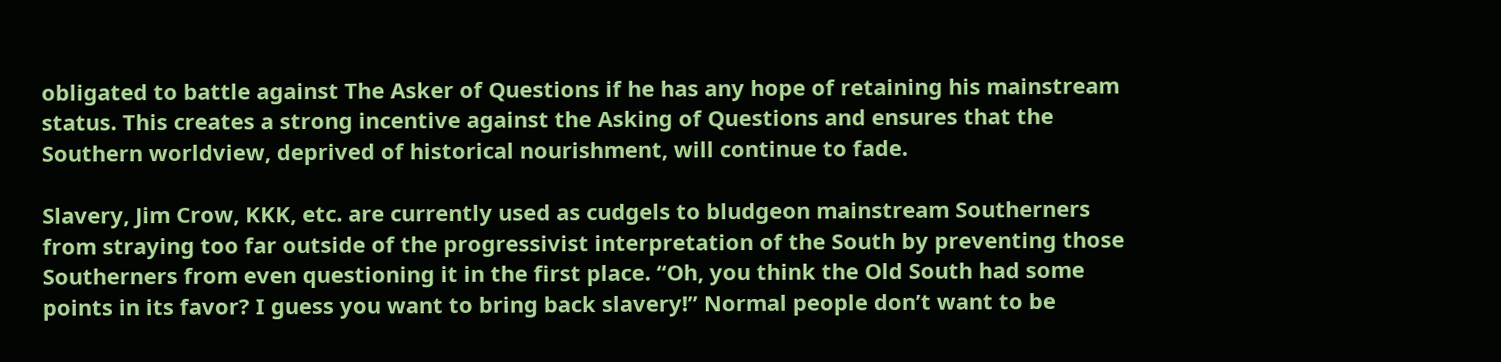obligated to battle against The Asker of Questions if he has any hope of retaining his mainstream status. This creates a strong incentive against the Asking of Questions and ensures that the Southern worldview, deprived of historical nourishment, will continue to fade.

Slavery, Jim Crow, KKK, etc. are currently used as cudgels to bludgeon mainstream Southerners from straying too far outside of the progressivist interpretation of the South by preventing those Southerners from even questioning it in the first place. “Oh, you think the Old South had some points in its favor? I guess you want to bring back slavery!” Normal people don’t want to be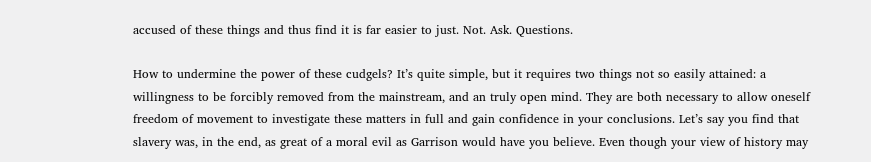accused of these things and thus find it is far easier to just. Not. Ask. Questions.

How to undermine the power of these cudgels? It’s quite simple, but it requires two things not so easily attained: a willingness to be forcibly removed from the mainstream, and an truly open mind. They are both necessary to allow oneself freedom of movement to investigate these matters in full and gain confidence in your conclusions. Let’s say you find that slavery was, in the end, as great of a moral evil as Garrison would have you believe. Even though your view of history may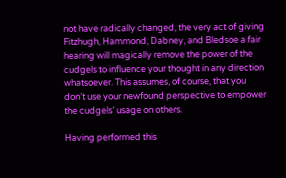not have radically changed, the very act of giving Fitzhugh, Hammond, Dabney, and Bledsoe a fair hearing will magically remove the power of the cudgels to influence your thought in any direction whatsoever. This assumes, of course, that you don’t use your newfound perspective to empower the cudgels’ usage on others.

Having performed this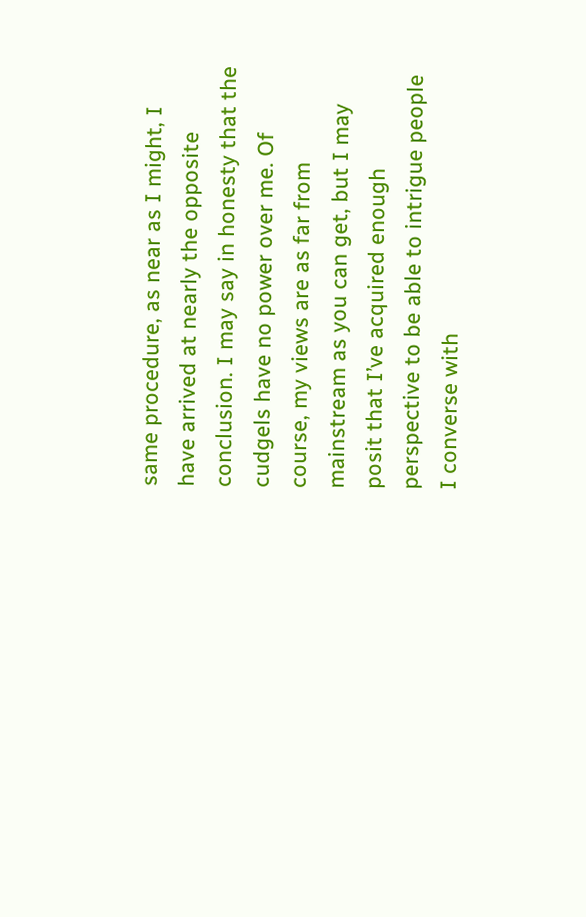same procedure, as near as I might, I have arrived at nearly the opposite conclusion. I may say in honesty that the cudgels have no power over me. Of course, my views are as far from mainstream as you can get, but I may posit that I’ve acquired enough perspective to be able to intrigue people I converse with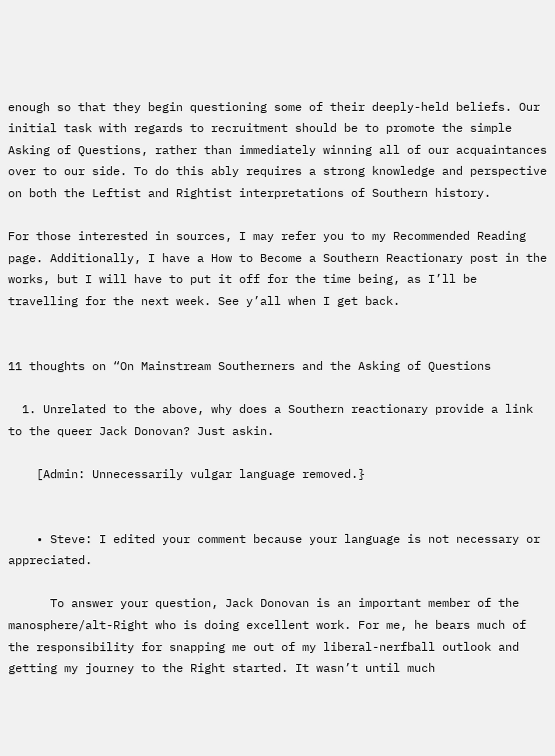enough so that they begin questioning some of their deeply-held beliefs. Our initial task with regards to recruitment should be to promote the simple Asking of Questions, rather than immediately winning all of our acquaintances over to our side. To do this ably requires a strong knowledge and perspective on both the Leftist and Rightist interpretations of Southern history.

For those interested in sources, I may refer you to my Recommended Reading page. Additionally, I have a How to Become a Southern Reactionary post in the works, but I will have to put it off for the time being, as I’ll be travelling for the next week. See y’all when I get back.


11 thoughts on “On Mainstream Southerners and the Asking of Questions

  1. Unrelated to the above, why does a Southern reactionary provide a link to the queer Jack Donovan? Just askin.

    [Admin: Unnecessarily vulgar language removed.}


    • Steve: I edited your comment because your language is not necessary or appreciated.

      To answer your question, Jack Donovan is an important member of the manosphere/alt-Right who is doing excellent work. For me, he bears much of the responsibility for snapping me out of my liberal-nerfball outlook and getting my journey to the Right started. It wasn’t until much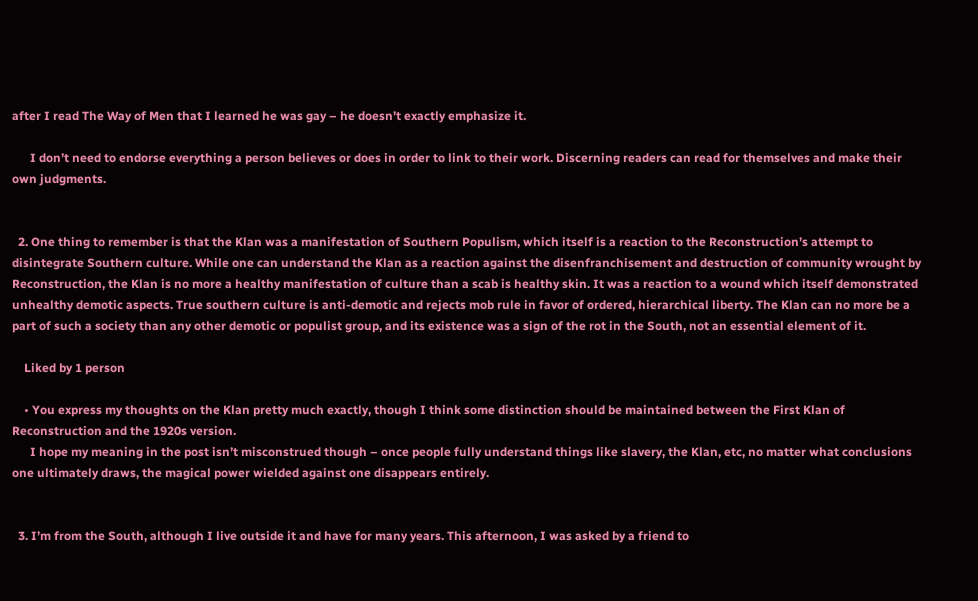after I read The Way of Men that I learned he was gay – he doesn’t exactly emphasize it.

      I don’t need to endorse everything a person believes or does in order to link to their work. Discerning readers can read for themselves and make their own judgments.


  2. One thing to remember is that the Klan was a manifestation of Southern Populism, which itself is a reaction to the Reconstruction’s attempt to disintegrate Southern culture. While one can understand the Klan as a reaction against the disenfranchisement and destruction of community wrought by Reconstruction, the Klan is no more a healthy manifestation of culture than a scab is healthy skin. It was a reaction to a wound which itself demonstrated unhealthy demotic aspects. True southern culture is anti-demotic and rejects mob rule in favor of ordered, hierarchical liberty. The Klan can no more be a part of such a society than any other demotic or populist group, and its existence was a sign of the rot in the South, not an essential element of it.

    Liked by 1 person

    • You express my thoughts on the Klan pretty much exactly, though I think some distinction should be maintained between the First Klan of Reconstruction and the 1920s version.
      I hope my meaning in the post isn’t misconstrued though – once people fully understand things like slavery, the Klan, etc, no matter what conclusions one ultimately draws, the magical power wielded against one disappears entirely.


  3. I’m from the South, although I live outside it and have for many years. This afternoon, I was asked by a friend to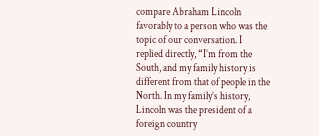compare Abraham Lincoln favorably to a person who was the topic of our conversation. I replied directly, “I’m from the South, and my family history is different from that of people in the North. In my family’s history, Lincoln was the president of a foreign country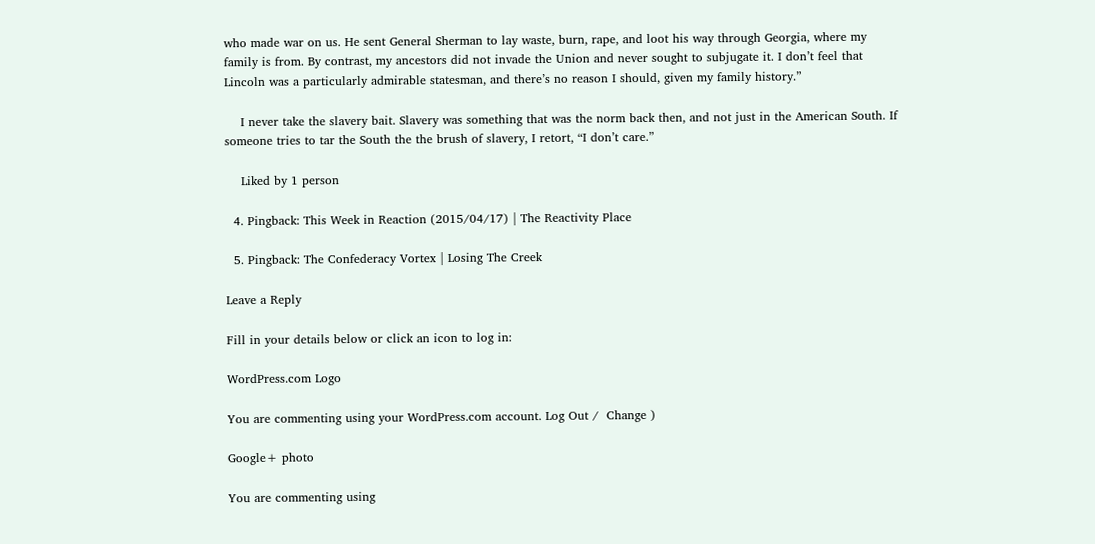who made war on us. He sent General Sherman to lay waste, burn, rape, and loot his way through Georgia, where my family is from. By contrast, my ancestors did not invade the Union and never sought to subjugate it. I don’t feel that Lincoln was a particularly admirable statesman, and there’s no reason I should, given my family history.”

    I never take the slavery bait. Slavery was something that was the norm back then, and not just in the American South. If someone tries to tar the South the the brush of slavery, I retort, “I don’t care.”

    Liked by 1 person

  4. Pingback: This Week in Reaction (2015/04/17) | The Reactivity Place

  5. Pingback: The Confederacy Vortex | Losing The Creek

Leave a Reply

Fill in your details below or click an icon to log in:

WordPress.com Logo

You are commenting using your WordPress.com account. Log Out /  Change )

Google+ photo

You are commenting using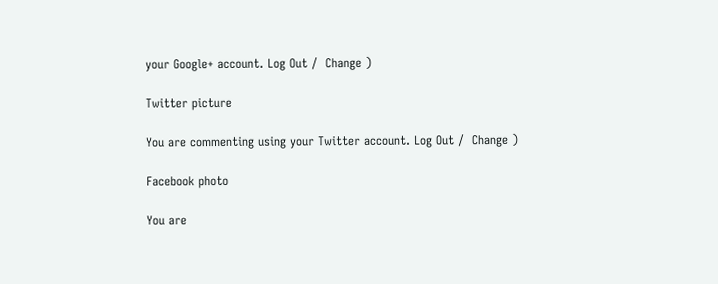your Google+ account. Log Out /  Change )

Twitter picture

You are commenting using your Twitter account. Log Out /  Change )

Facebook photo

You are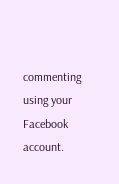commenting using your Facebook account.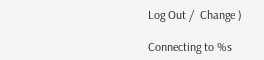Log Out /  Change )

Connecting to %s